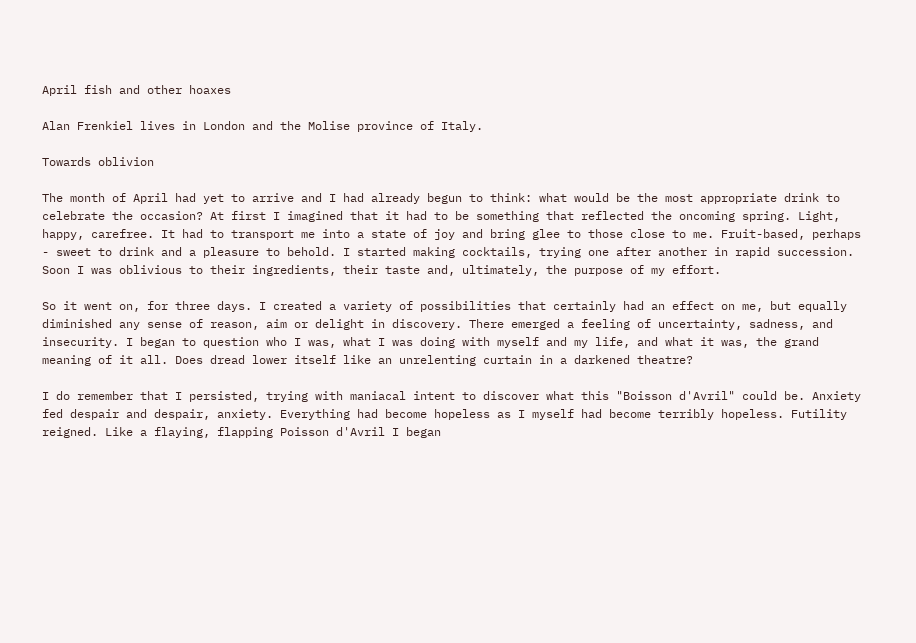April fish and other hoaxes

Alan Frenkiel lives in London and the Molise province of Italy.

Towards oblivion

The month of April had yet to arrive and I had already begun to think: what would be the most appropriate drink to celebrate the occasion? At first I imagined that it had to be something that reflected the oncoming spring. Light, happy, carefree. It had to transport me into a state of joy and bring glee to those close to me. Fruit-based, perhaps - sweet to drink and a pleasure to behold. I started making cocktails, trying one after another in rapid succession. Soon I was oblivious to their ingredients, their taste and, ultimately, the purpose of my effort.

So it went on, for three days. I created a variety of possibilities that certainly had an effect on me, but equally diminished any sense of reason, aim or delight in discovery. There emerged a feeling of uncertainty, sadness, and insecurity. I began to question who I was, what I was doing with myself and my life, and what it was, the grand meaning of it all. Does dread lower itself like an unrelenting curtain in a darkened theatre?

I do remember that I persisted, trying with maniacal intent to discover what this "Boisson d'Avril" could be. Anxiety fed despair and despair, anxiety. Everything had become hopeless as I myself had become terribly hopeless. Futility reigned. Like a flaying, flapping Poisson d'Avril I began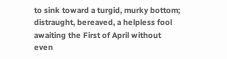to sink toward a turgid, murky bottom; distraught, bereaved, a helpless fool awaiting the First of April without even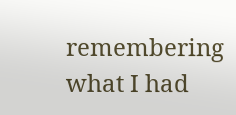remembering what I had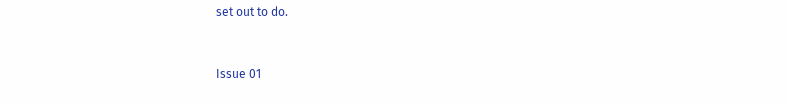set out to do.



Issue 01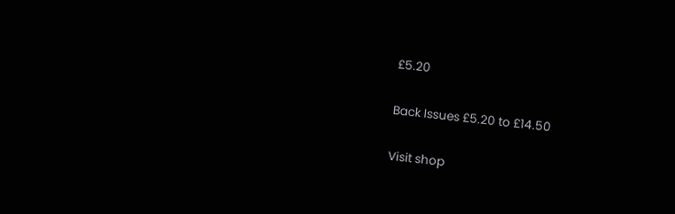£5.20

Back Issues £5.20 to £14.50

Visit shop